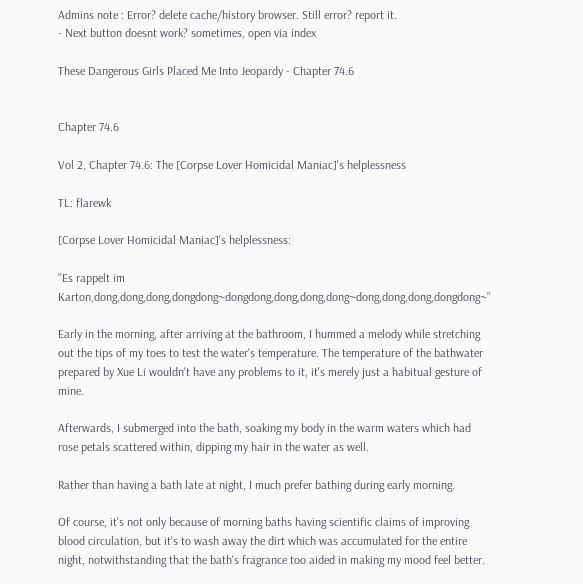Admins note : Error? delete cache/history browser. Still error? report it.
- Next button doesnt work? sometimes, open via index

These Dangerous Girls Placed Me Into Jeopardy - Chapter 74.6


Chapter 74.6

Vol 2, Chapter 74.6: The [Corpse Lover Homicidal Maniac]'s helplessness

TL: flarewk

[Corpse Lover Homicidal Maniac]'s helplessness:

’’Es rappelt im Karton,dong,dong,dong,dongdong~dongdong,dong,dong,dong~dong,dong,dong,dongdong~’’

Early in the morning, after arriving at the bathroom, I hummed a melody while stretching out the tips of my toes to test the water's temperature. The temperature of the bathwater prepared by Xue Li wouldn't have any problems to it, it's merely just a habitual gesture of mine.

Afterwards, I submerged into the bath, soaking my body in the warm waters which had rose petals scattered within, dipping my hair in the water as well.

Rather than having a bath late at night, I much prefer bathing during early morning.

Of course, it's not only because of morning baths having scientific claims of improving blood circulation, but it's to wash away the dirt which was accumulated for the entire night, notwithstanding that the bath's fragrance too aided in making my mood feel better.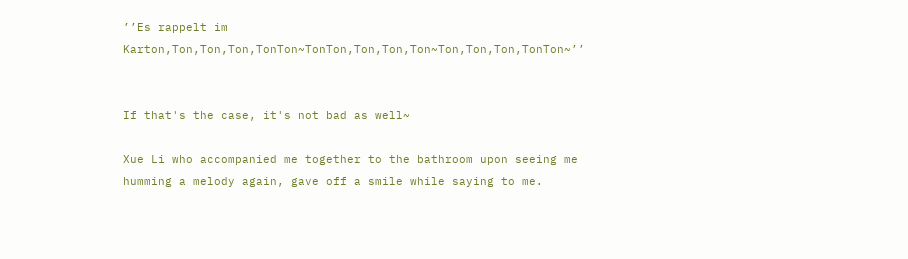’’Es rappelt im Karton,Ton,Ton,Ton,TonTon~TonTon,Ton,Ton,Ton~Ton,Ton,Ton,TonTon~’’


If that's the case, it's not bad as well~

Xue Li who accompanied me together to the bathroom upon seeing me humming a melody again, gave off a smile while saying to me.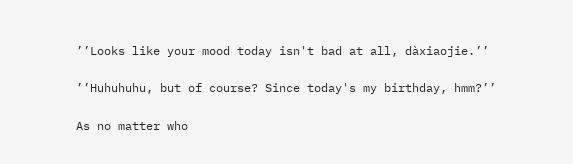’’Looks like your mood today isn't bad at all, dàxiaojie.’’

’’Huhuhuhu, but of course? Since today's my birthday, hmm?’’

As no matter who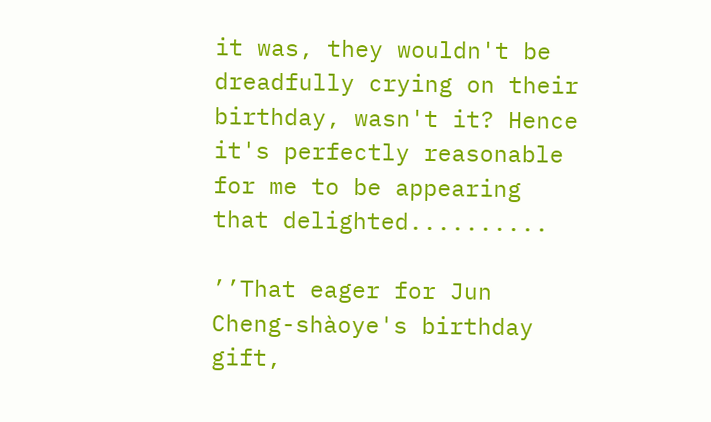it was, they wouldn't be dreadfully crying on their birthday, wasn't it? Hence it's perfectly reasonable for me to be appearing that delighted..........

’’That eager for Jun Cheng-shàoye's birthday gift,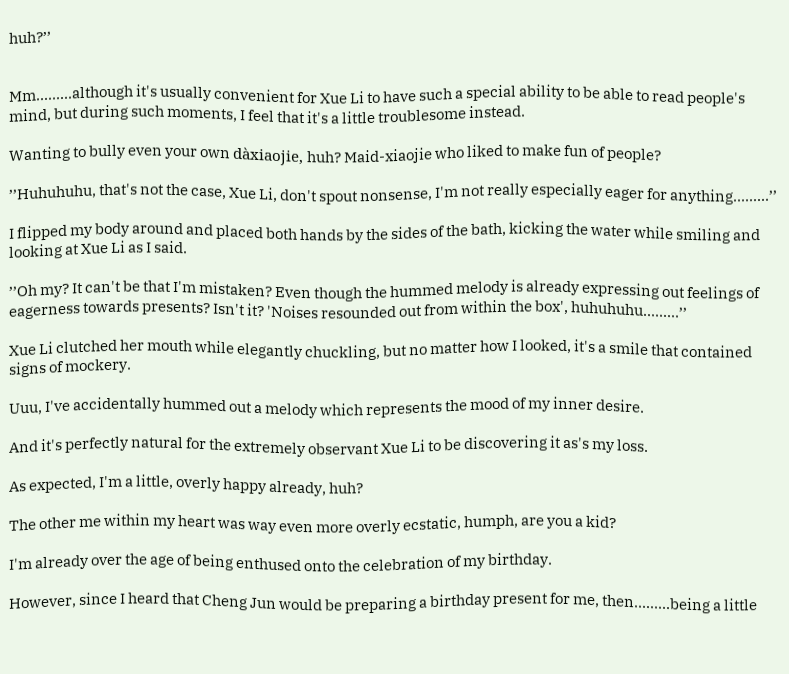huh?’’


Mm.........although it's usually convenient for Xue Li to have such a special ability to be able to read people's mind, but during such moments, I feel that it's a little troublesome instead.

Wanting to bully even your own dàxiaojie, huh? Maid-xiaojie who liked to make fun of people?

’’Huhuhuhu, that's not the case, Xue Li, don't spout nonsense, I'm not really especially eager for anything.........’’

I flipped my body around and placed both hands by the sides of the bath, kicking the water while smiling and looking at Xue Li as I said.

’’Oh my? It can't be that I'm mistaken? Even though the hummed melody is already expressing out feelings of eagerness towards presents? Isn't it? 'Noises resounded out from within the box', huhuhuhu.........’’

Xue Li clutched her mouth while elegantly chuckling, but no matter how I looked, it's a smile that contained signs of mockery.

Uuu, I've accidentally hummed out a melody which represents the mood of my inner desire.

And it's perfectly natural for the extremely observant Xue Li to be discovering it as's my loss.

As expected, I'm a little, overly happy already, huh?

The other me within my heart was way even more overly ecstatic, humph, are you a kid?

I'm already over the age of being enthused onto the celebration of my birthday.

However, since I heard that Cheng Jun would be preparing a birthday present for me, then.........being a little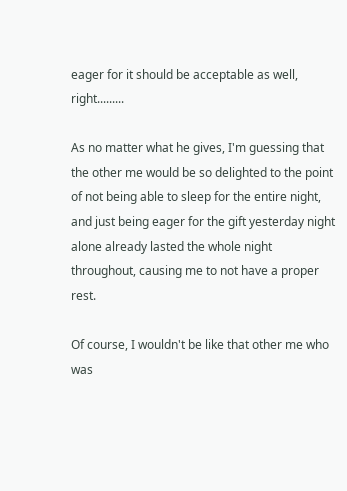eager for it should be acceptable as well, right.........

As no matter what he gives, I'm guessing that the other me would be so delighted to the point of not being able to sleep for the entire night, and just being eager for the gift yesterday night alone already lasted the whole night throughout, causing me to not have a proper rest.

Of course, I wouldn't be like that other me who was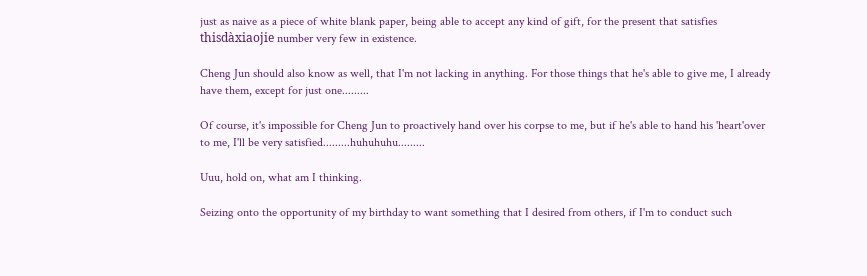just as naive as a piece of white blank paper, being able to accept any kind of gift, for the present that satisfies thisdàxiaojie number very few in existence.

Cheng Jun should also know as well, that I'm not lacking in anything. For those things that he's able to give me, I already have them, except for just one.........

Of course, it's impossible for Cheng Jun to proactively hand over his corpse to me, but if he's able to hand his 'heart'over to me, I'll be very satisfied.........huhuhuhu.........

Uuu, hold on, what am I thinking.

Seizing onto the opportunity of my birthday to want something that I desired from others, if I'm to conduct such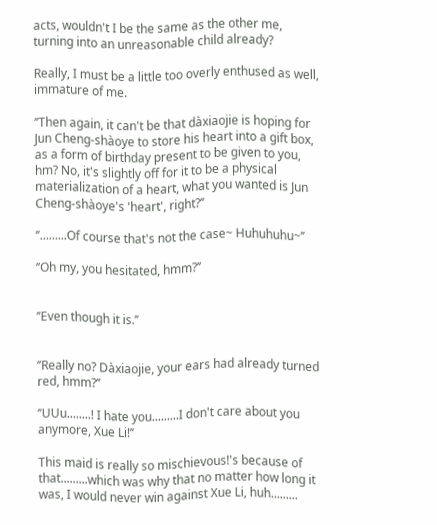acts, wouldn't I be the same as the other me, turning into an unreasonable child already?

Really, I must be a little too overly enthused as well, immature of me.

’’Then again, it can't be that dàxiaojie is hoping for Jun Cheng-shàoye to store his heart into a gift box, as a form of birthday present to be given to you, hm? No, it's slightly off for it to be a physical materialization of a heart, what you wanted is Jun Cheng-shàoye's 'heart', right?’’

’’.........Of course that's not the case~ Huhuhuhu~’’

’’Oh my, you hesitated, hmm?’’


’’Even though it is.’’


’’Really no? Dàxiaojie, your ears had already turned red, hmm?’’

’’UUu........! I hate you.........I don't care about you anymore, Xue Li!’’

This maid is really so mischievous!'s because of that.........which was why that no matter how long it was, I would never win against Xue Li, huh.........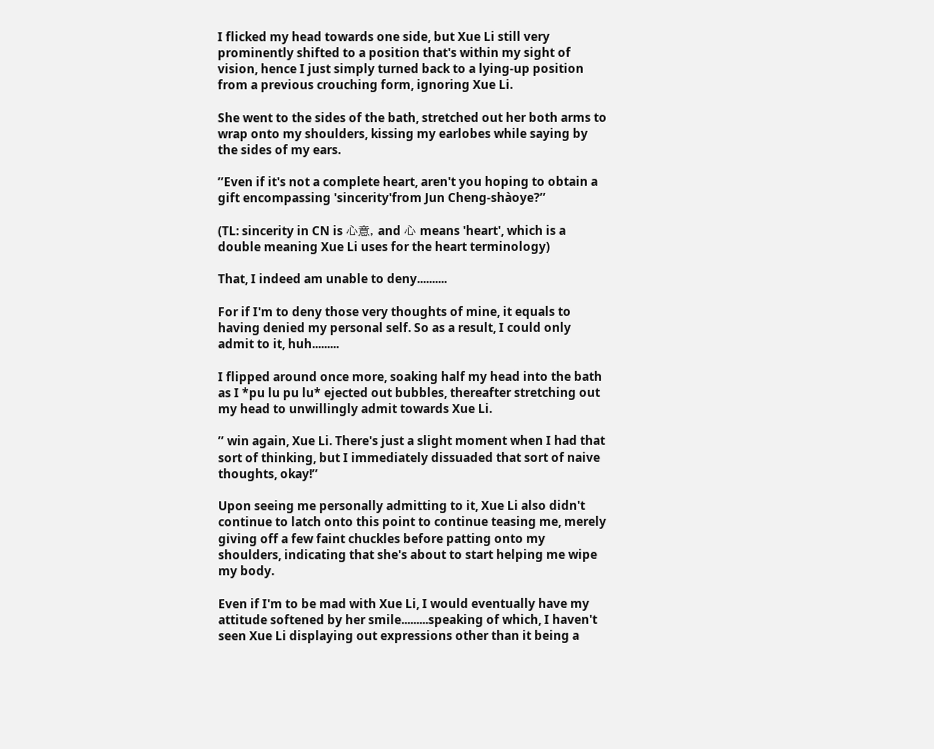I flicked my head towards one side, but Xue Li still very prominently shifted to a position that's within my sight of vision, hence I just simply turned back to a lying-up position from a previous crouching form, ignoring Xue Li.

She went to the sides of the bath, stretched out her both arms to wrap onto my shoulders, kissing my earlobes while saying by the sides of my ears.

’’Even if it's not a complete heart, aren't you hoping to obtain a gift encompassing 'sincerity'from Jun Cheng-shàoye?’’

(TL: sincerity in CN is 心意, and 心 means 'heart', which is a double meaning Xue Li uses for the heart terminology)

That, I indeed am unable to deny..........

For if I'm to deny those very thoughts of mine, it equals to having denied my personal self. So as a result, I could only admit to it, huh.........

I flipped around once more, soaking half my head into the bath as I *pu lu pu lu* ejected out bubbles, thereafter stretching out my head to unwillingly admit towards Xue Li.

’’ win again, Xue Li. There's just a slight moment when I had that sort of thinking, but I immediately dissuaded that sort of naive thoughts, okay!’’

Upon seeing me personally admitting to it, Xue Li also didn't continue to latch onto this point to continue teasing me, merely giving off a few faint chuckles before patting onto my shoulders, indicating that she's about to start helping me wipe my body.

Even if I'm to be mad with Xue Li, I would eventually have my attitude softened by her smile.........speaking of which, I haven't seen Xue Li displaying out expressions other than it being a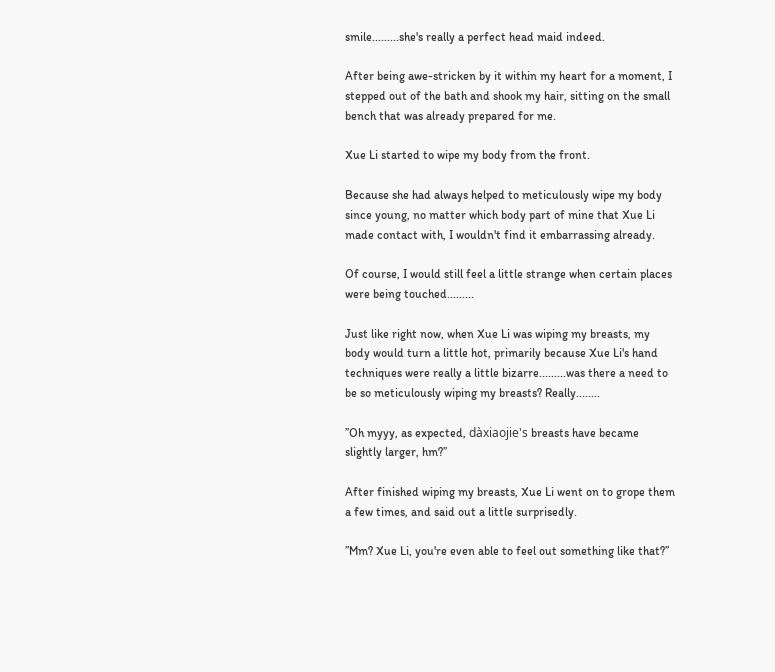smile.........she's really a perfect head maid indeed.

After being awe-stricken by it within my heart for a moment, I stepped out of the bath and shook my hair, sitting on the small bench that was already prepared for me.

Xue Li started to wipe my body from the front.

Because she had always helped to meticulously wipe my body since young, no matter which body part of mine that Xue Li made contact with, I wouldn't find it embarrassing already.

Of course, I would still feel a little strange when certain places were being touched.........

Just like right now, when Xue Li was wiping my breasts, my body would turn a little hot, primarily because Xue Li's hand techniques were really a little bizarre.........was there a need to be so meticulously wiping my breasts? Really........

’’Oh myyy, as expected, dàxiaojie's breasts have became slightly larger, hm?’’

After finished wiping my breasts, Xue Li went on to grope them a few times, and said out a little surprisedly.

’’Mm? Xue Li, you're even able to feel out something like that?’’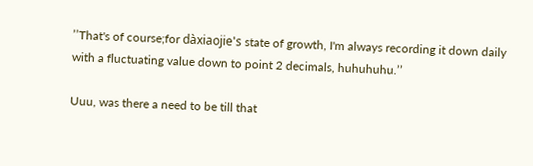’’That's of course;for dàxiaojie's state of growth, I'm always recording it down daily with a fluctuating value down to point 2 decimals, huhuhuhu.’’

Uuu, was there a need to be till that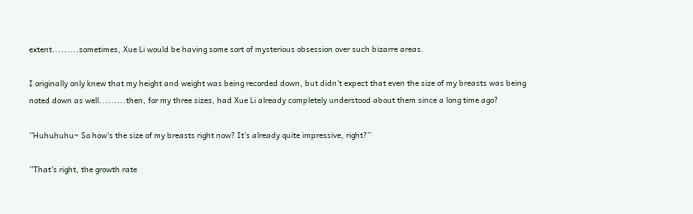extent.........sometimes, Xue Li would be having some sort of mysterious obsession over such bizarre areas.

I originally only knew that my height and weight was being recorded down, but didn't expect that even the size of my breasts was being noted down as well.........then, for my three sizes, had Xue Li already completely understood about them since a long time ago?

’’Huhuhuhu~ So how's the size of my breasts right now? It's already quite impressive, right?’’

’’That's right, the growth rate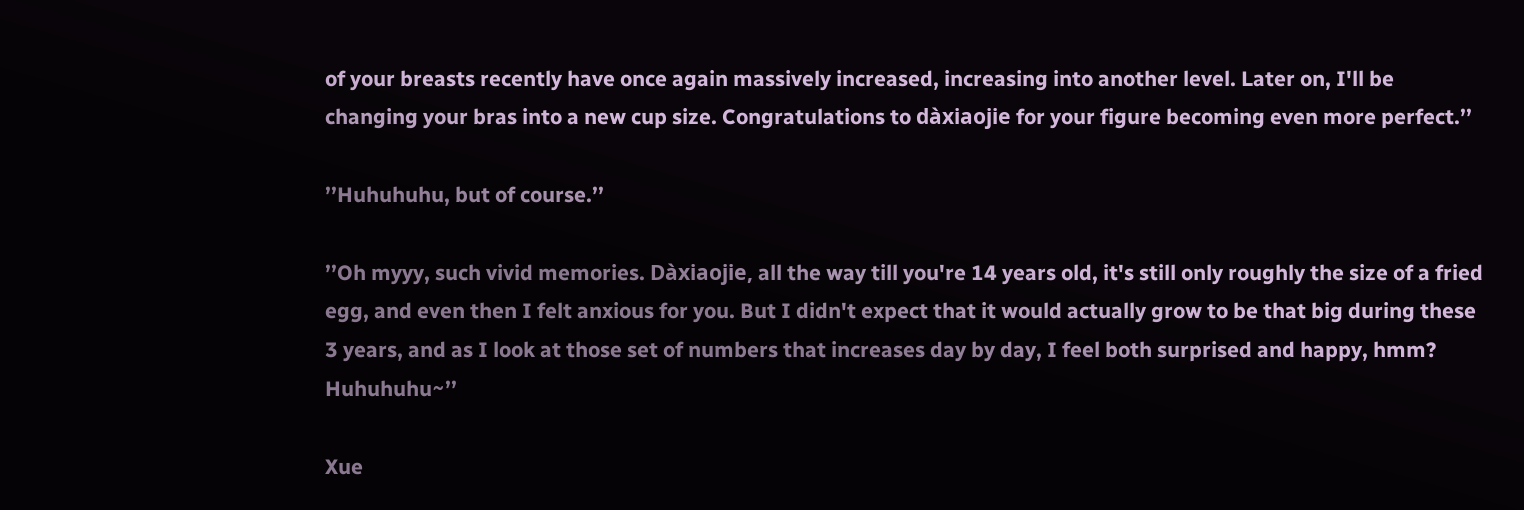of your breasts recently have once again massively increased, increasing into another level. Later on, I'll be changing your bras into a new cup size. Congratulations to dàxiaojie for your figure becoming even more perfect.’’

’’Huhuhuhu, but of course.’’

’’Oh myyy, such vivid memories. Dàxiaojie, all the way till you're 14 years old, it's still only roughly the size of a fried egg, and even then I felt anxious for you. But I didn't expect that it would actually grow to be that big during these 3 years, and as I look at those set of numbers that increases day by day, I feel both surprised and happy, hmm? Huhuhuhu~’’

Xue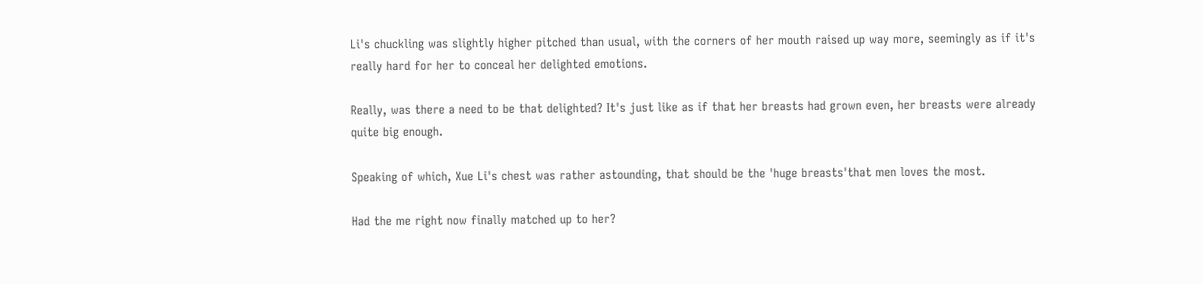Li's chuckling was slightly higher pitched than usual, with the corners of her mouth raised up way more, seemingly as if it's really hard for her to conceal her delighted emotions.

Really, was there a need to be that delighted? It's just like as if that her breasts had grown even, her breasts were already quite big enough.

Speaking of which, Xue Li's chest was rather astounding, that should be the 'huge breasts'that men loves the most.

Had the me right now finally matched up to her?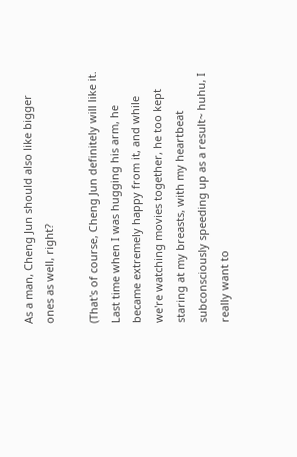As a man, Cheng Jun should also like bigger ones as well, right?

(That's of course, Cheng Jun definitely will like it. Last time when I was hugging his arm, he became extremely happy from it, and while we're watching movies together, he too kept staring at my breasts, with my heartbeat subconsciously speeding up as a result~ huhu, I really want to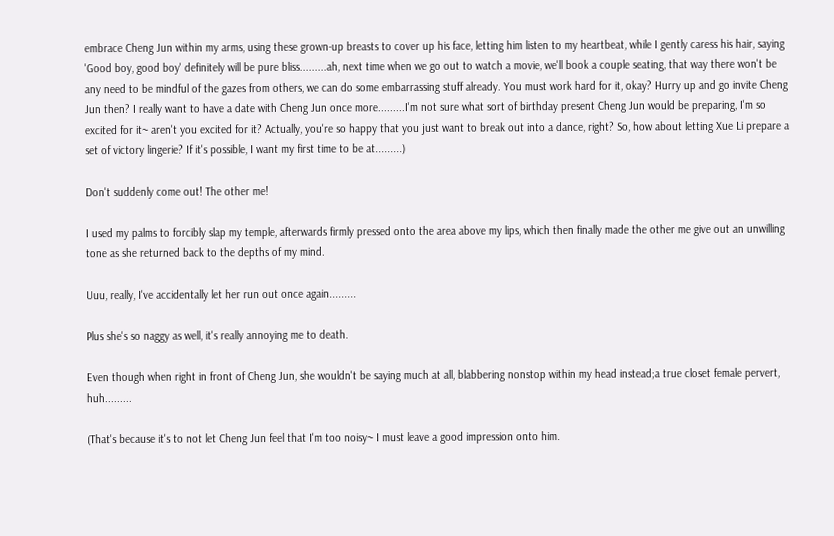embrace Cheng Jun within my arms, using these grown-up breasts to cover up his face, letting him listen to my heartbeat, while I gently caress his hair, saying 'Good boy, good boy' definitely will be pure bliss.........ah, next time when we go out to watch a movie, we'll book a couple seating, that way there won't be any need to be mindful of the gazes from others, we can do some embarrassing stuff already. You must work hard for it, okay? Hurry up and go invite Cheng Jun then? I really want to have a date with Cheng Jun once more.........I'm not sure what sort of birthday present Cheng Jun would be preparing, I'm so excited for it~ aren't you excited for it? Actually, you're so happy that you just want to break out into a dance, right? So, how about letting Xue Li prepare a set of victory lingerie? If it's possible, I want my first time to be at.........)

Don't suddenly come out! The other me!

I used my palms to forcibly slap my temple, afterwards firmly pressed onto the area above my lips, which then finally made the other me give out an unwilling tone as she returned back to the depths of my mind.

Uuu, really, I've accidentally let her run out once again.........

Plus she's so naggy as well, it's really annoying me to death.

Even though when right in front of Cheng Jun, she wouldn't be saying much at all, blabbering nonstop within my head instead;a true closet female pervert, huh.........

(That's because it's to not let Cheng Jun feel that I'm too noisy~ I must leave a good impression onto him.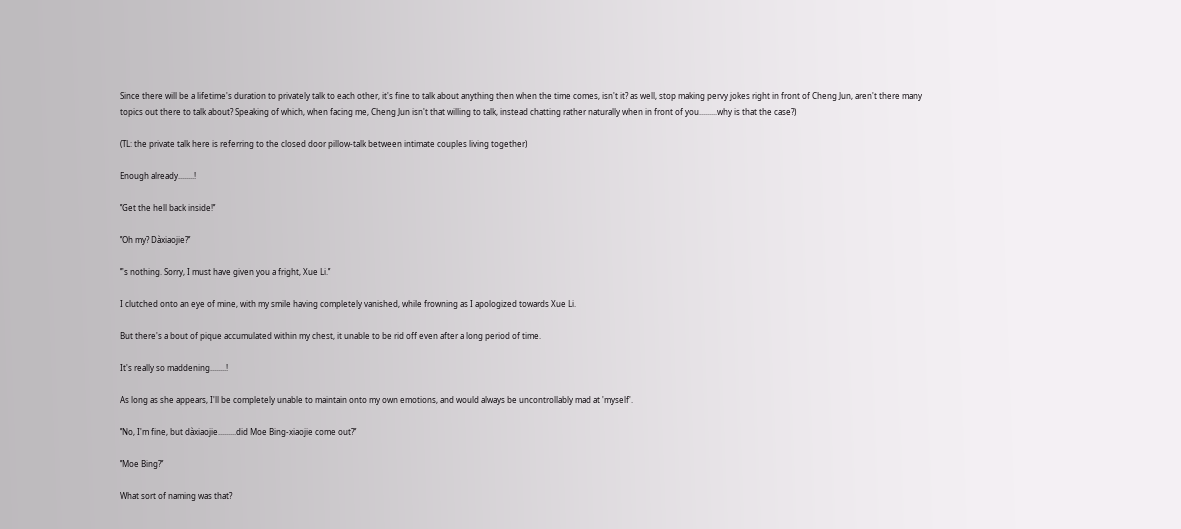Since there will be a lifetime's duration to privately talk to each other, it's fine to talk about anything then when the time comes, isn't it? as well, stop making pervy jokes right in front of Cheng Jun, aren't there many topics out there to talk about? Speaking of which, when facing me, Cheng Jun isn't that willing to talk, instead chatting rather naturally when in front of you.........why is that the case?)

(TL: the private talk here is referring to the closed door pillow-talk between intimate couples living together)

Enough already........!

’’Get the hell back inside!’’

’’Oh my? Dàxiaojie?’’

’’'s nothing. Sorry, I must have given you a fright, Xue Li.’’

I clutched onto an eye of mine, with my smile having completely vanished, while frowning as I apologized towards Xue Li.

But there's a bout of pique accumulated within my chest, it unable to be rid off even after a long period of time.

It's really so maddening........!

As long as she appears, I'll be completely unable to maintain onto my own emotions, and would always be uncontrollably mad at 'myself'.

’’No, I'm fine, but dàxiaojie.........did Moe Bing-xiaojie come out?’’

’’Moe Bing?’’

What sort of naming was that?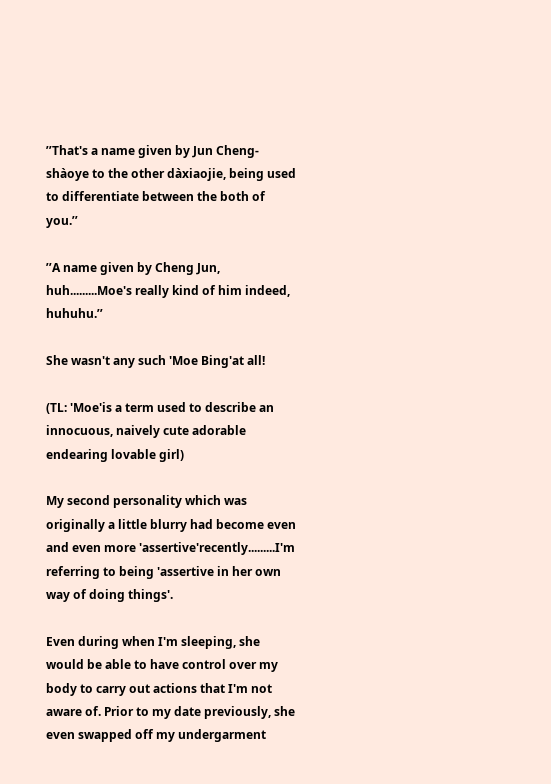’’That's a name given by Jun Cheng-shàoye to the other dàxiaojie, being used to differentiate between the both of you.’’

’’A name given by Cheng Jun, huh.........Moe's really kind of him indeed, huhuhu.’’

She wasn't any such 'Moe Bing'at all!

(TL: 'Moe'is a term used to describe an innocuous, naively cute adorable endearing lovable girl)

My second personality which was originally a little blurry had become even and even more 'assertive'recently.........I'm referring to being 'assertive in her own way of doing things'.

Even during when I'm sleeping, she would be able to have control over my body to carry out actions that I'm not aware of. Prior to my date previously, she even swapped off my undergarment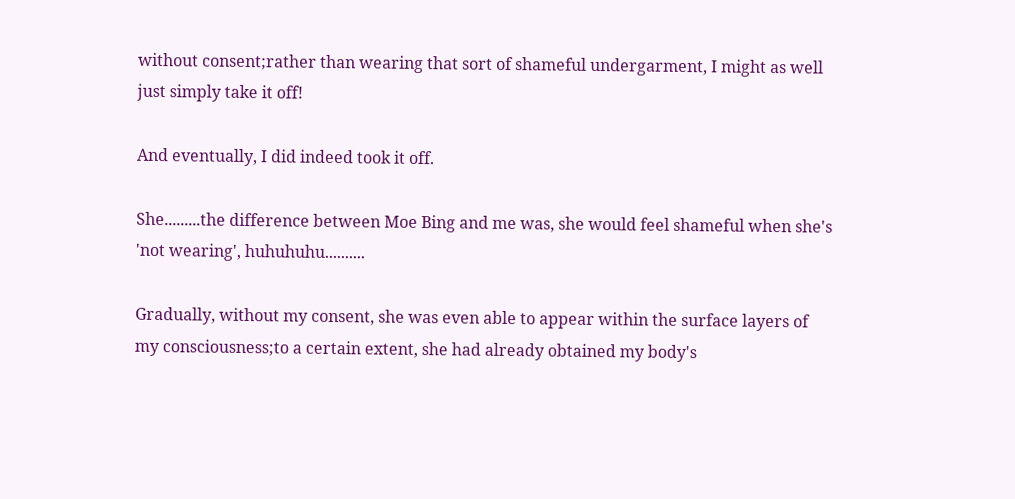without consent;rather than wearing that sort of shameful undergarment, I might as well just simply take it off!

And eventually, I did indeed took it off.

She.........the difference between Moe Bing and me was, she would feel shameful when she's 'not wearing', huhuhuhu..........

Gradually, without my consent, she was even able to appear within the surface layers of my consciousness;to a certain extent, she had already obtained my body's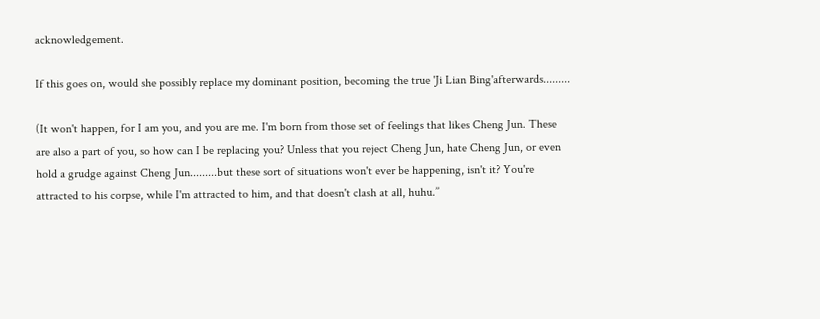acknowledgement.

If this goes on, would she possibly replace my dominant position, becoming the true 'Ji Lian Bing'afterwards.........

(It won't happen, for I am you, and you are me. I'm born from those set of feelings that likes Cheng Jun. These are also a part of you, so how can I be replacing you? Unless that you reject Cheng Jun, hate Cheng Jun, or even hold a grudge against Cheng Jun.........but these sort of situations won't ever be happening, isn't it? You're attracted to his corpse, while I'm attracted to him, and that doesn't clash at all, huhu.’’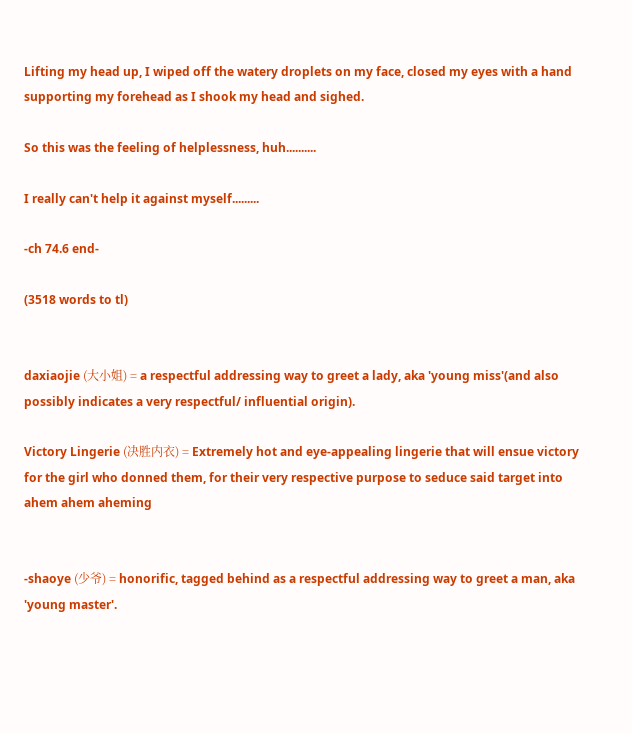Lifting my head up, I wiped off the watery droplets on my face, closed my eyes with a hand supporting my forehead as I shook my head and sighed.

So this was the feeling of helplessness, huh..........

I really can't help it against myself.........

-ch 74.6 end-

(3518 words to tl)


daxiaojie (大小姐) = a respectful addressing way to greet a lady, aka 'young miss'(and also possibly indicates a very respectful/ influential origin).

Victory Lingerie (决胜内衣) = Extremely hot and eye-appealing lingerie that will ensue victory for the girl who donned them, for their very respective purpose to seduce said target into ahem ahem aheming


-shaoye (少爷) = honorific, tagged behind as a respectful addressing way to greet a man, aka 'young master'.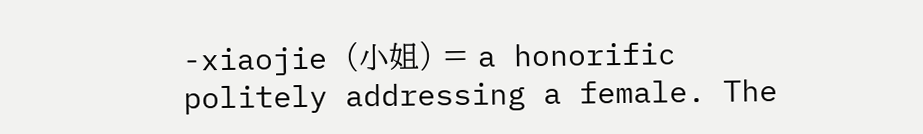-xiaojie (小姐) = a honorific politely addressing a female. The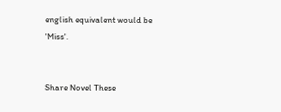english equivalent would be 'Miss'.


Share Novel These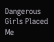Dangerous Girls Placed Me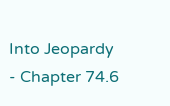Into Jeopardy - Chapter 74.6